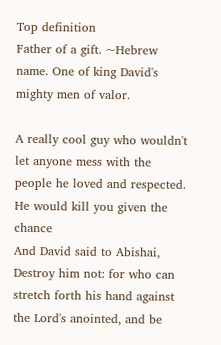Top definition
Father of a gift. ~Hebrew name. One of king David's mighty men of valor.

A really cool guy who wouldn't let anyone mess with the people he loved and respected. He would kill you given the chance
And David said to Abishai, Destroy him not: for who can stretch forth his hand against the Lord's anointed, and be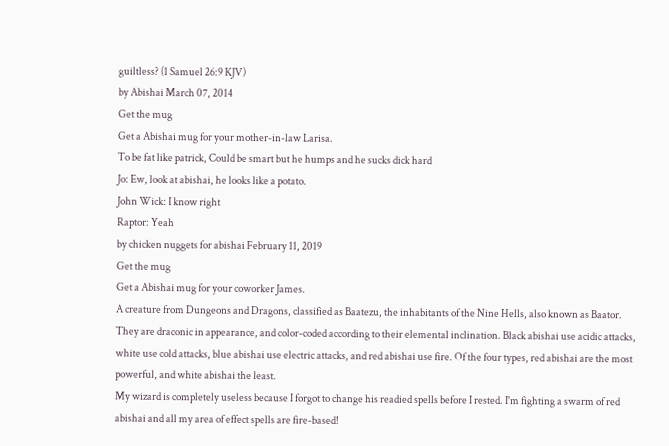guiltless? (1 Samuel 26:9 KJV)
by Abishai March 07, 2014
Get the mug
Get a Abishai mug for your mother-in-law Larisa.
To be fat like patrick, Could be smart but he humps and he sucks dick hard
Jo: Ew, look at abishai, he looks like a potato.
John Wick: I know right
Raptor: Yeah
by chicken nuggets for abishai February 11, 2019
Get the mug
Get a Abishai mug for your coworker James.
A creature from Dungeons and Dragons, classified as Baatezu, the inhabitants of the Nine Hells, also known as Baator. They are draconic in appearance, and color-coded according to their elemental inclination. Black abishai use acidic attacks, white use cold attacks, blue abishai use electric attacks, and red abishai use fire. Of the four types, red abishai are the most powerful, and white abishai the least.
My wizard is completely useless because I forgot to change his readied spells before I rested. I'm fighting a swarm of red abishai and all my area of effect spells are fire-based!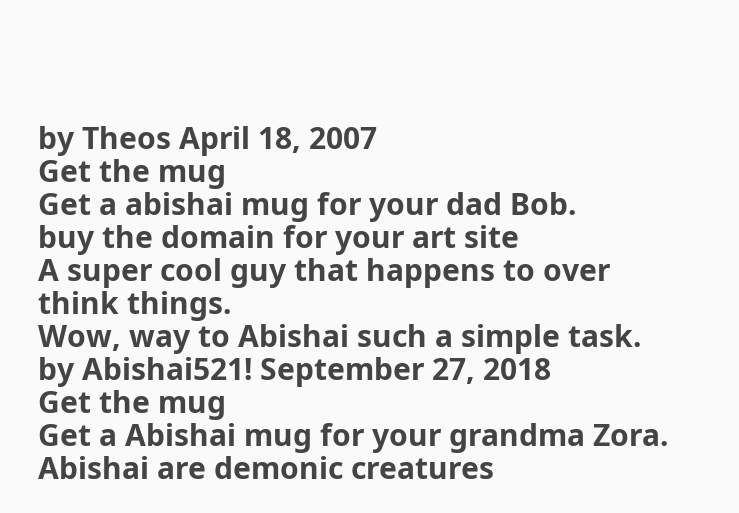by Theos April 18, 2007
Get the mug
Get a abishai mug for your dad Bob.
buy the domain for your art site
A super cool guy that happens to over think things.
Wow, way to Abishai such a simple task.
by Abishai521! September 27, 2018
Get the mug
Get a Abishai mug for your grandma Zora.
Abishai are demonic creatures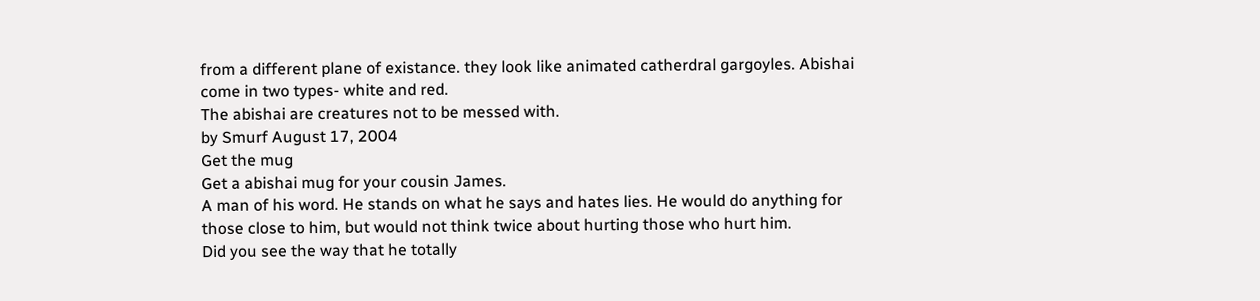from a different plane of existance. they look like animated catherdral gargoyles. Abishai come in two types- white and red.
The abishai are creatures not to be messed with.
by Smurf August 17, 2004
Get the mug
Get a abishai mug for your cousin James.
A man of his word. He stands on what he says and hates lies. He would do anything for those close to him, but would not think twice about hurting those who hurt him.
Did you see the way that he totally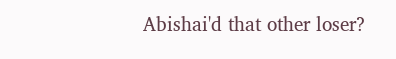Abishai'd that other loser?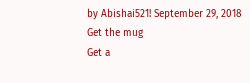by Abishai521! September 29, 2018
Get the mug
Get a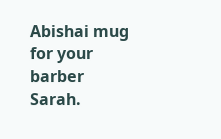Abishai mug for your barber Sarah.